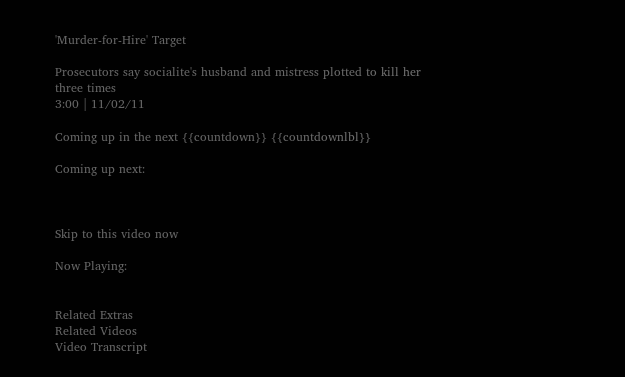'Murder-for-Hire' Target

Prosecutors say socialite's husband and mistress plotted to kill her three times
3:00 | 11/02/11

Coming up in the next {{countdown}} {{countdownlbl}}

Coming up next:



Skip to this video now

Now Playing:


Related Extras
Related Videos
Video Transcript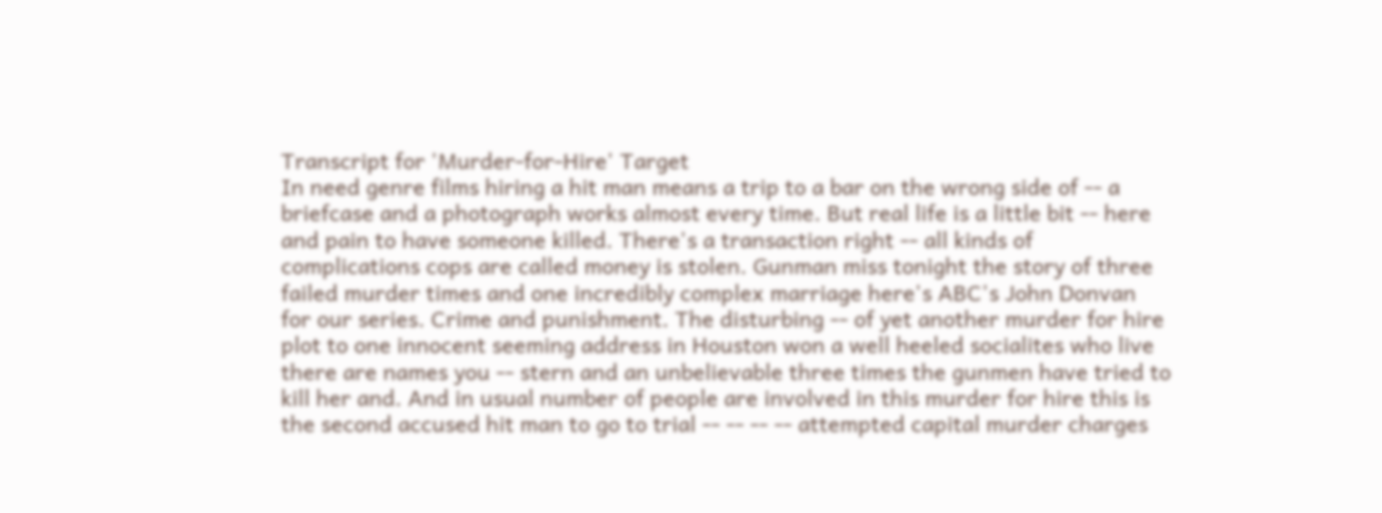Transcript for 'Murder-for-Hire' Target
In need genre films hiring a hit man means a trip to a bar on the wrong side of -- a briefcase and a photograph works almost every time. But real life is a little bit -- here and pain to have someone killed. There's a transaction right -- all kinds of complications cops are called money is stolen. Gunman miss tonight the story of three failed murder times and one incredibly complex marriage here's ABC's John Donvan for our series. Crime and punishment. The disturbing -- of yet another murder for hire plot to one innocent seeming address in Houston won a well heeled socialites who live there are names you -- stern and an unbelievable three times the gunmen have tried to kill her and. And in usual number of people are involved in this murder for hire this is the second accused hit man to go to trial -- -- -- -- attempted capital murder charges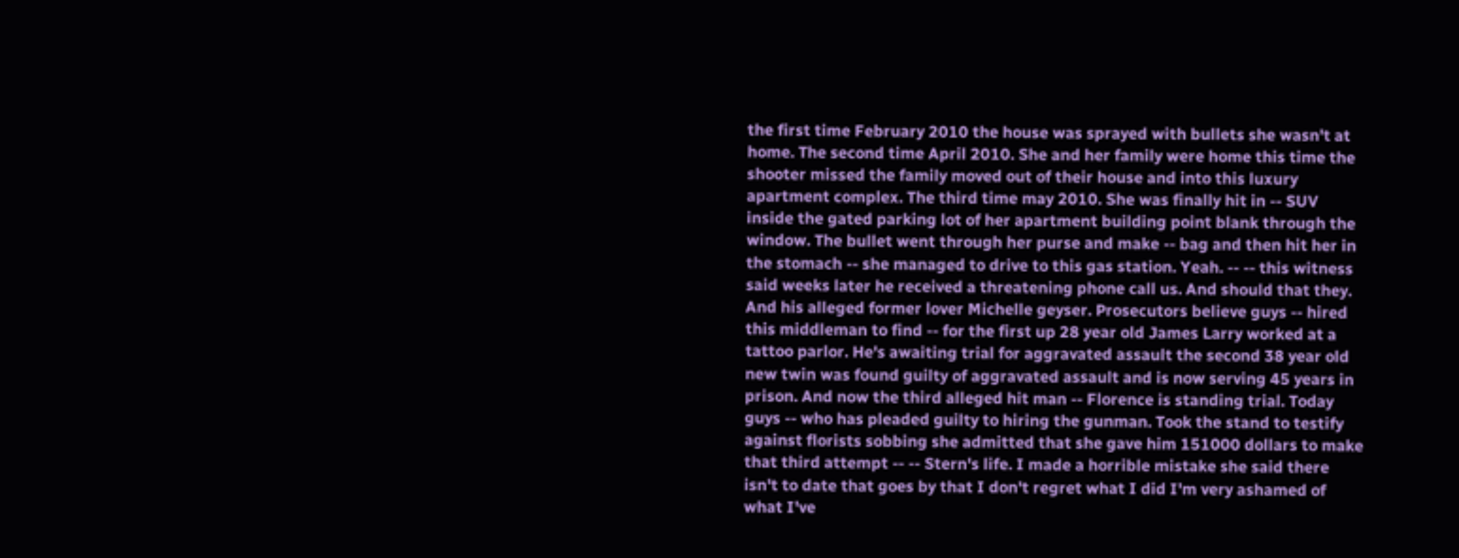the first time February 2010 the house was sprayed with bullets she wasn't at home. The second time April 2010. She and her family were home this time the shooter missed the family moved out of their house and into this luxury apartment complex. The third time may 2010. She was finally hit in -- SUV inside the gated parking lot of her apartment building point blank through the window. The bullet went through her purse and make -- bag and then hit her in the stomach -- she managed to drive to this gas station. Yeah. -- -- this witness said weeks later he received a threatening phone call us. And should that they. And his alleged former lover Michelle geyser. Prosecutors believe guys -- hired this middleman to find -- for the first up 28 year old James Larry worked at a tattoo parlor. He's awaiting trial for aggravated assault the second 38 year old new twin was found guilty of aggravated assault and is now serving 45 years in prison. And now the third alleged hit man -- Florence is standing trial. Today guys -- who has pleaded guilty to hiring the gunman. Took the stand to testify against florists sobbing she admitted that she gave him 151000 dollars to make that third attempt -- -- Stern's life. I made a horrible mistake she said there isn't to date that goes by that I don't regret what I did I'm very ashamed of what I've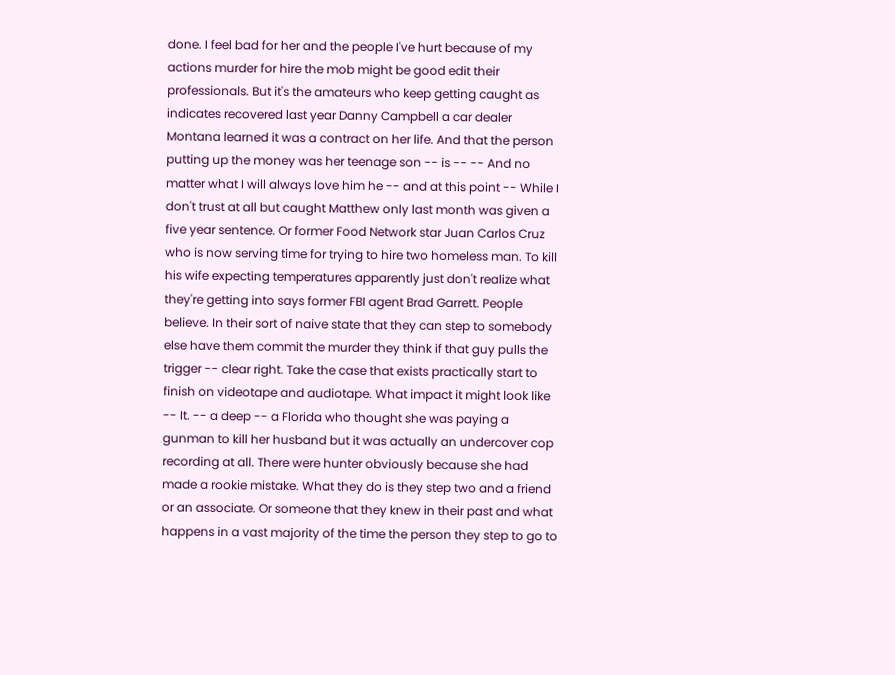done. I feel bad for her and the people I've hurt because of my actions murder for hire the mob might be good edit their professionals. But it's the amateurs who keep getting caught as indicates recovered last year Danny Campbell a car dealer Montana learned it was a contract on her life. And that the person putting up the money was her teenage son -- is -- -- And no matter what I will always love him he -- and at this point -- While I don't trust at all but caught Matthew only last month was given a five year sentence. Or former Food Network star Juan Carlos Cruz who is now serving time for trying to hire two homeless man. To kill his wife expecting temperatures apparently just don't realize what they're getting into says former FBI agent Brad Garrett. People believe. In their sort of naive state that they can step to somebody else have them commit the murder they think if that guy pulls the trigger -- clear right. Take the case that exists practically start to finish on videotape and audiotape. What impact it might look like -- It. -- a deep -- a Florida who thought she was paying a gunman to kill her husband but it was actually an undercover cop recording at all. There were hunter obviously because she had made a rookie mistake. What they do is they step two and a friend or an associate. Or someone that they knew in their past and what happens in a vast majority of the time the person they step to go to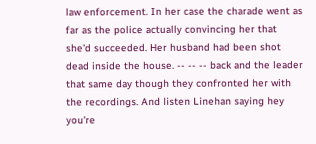law enforcement. In her case the charade went as far as the police actually convincing her that she'd succeeded. Her husband had been shot dead inside the house. -- -- -- back and the leader that same day though they confronted her with the recordings. And listen Linehan saying hey you're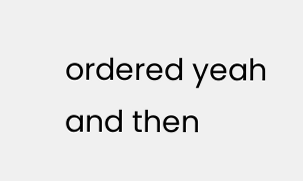ordered yeah and then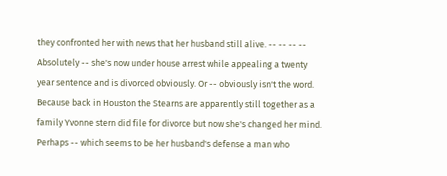they confronted her with news that her husband still alive. -- -- -- -- Absolutely -- she's now under house arrest while appealing a twenty year sentence and is divorced obviously. Or -- obviously isn't the word. Because back in Houston the Stearns are apparently still together as a family Yvonne stern did file for divorce but now she's changed her mind. Perhaps -- which seems to be her husband's defense a man who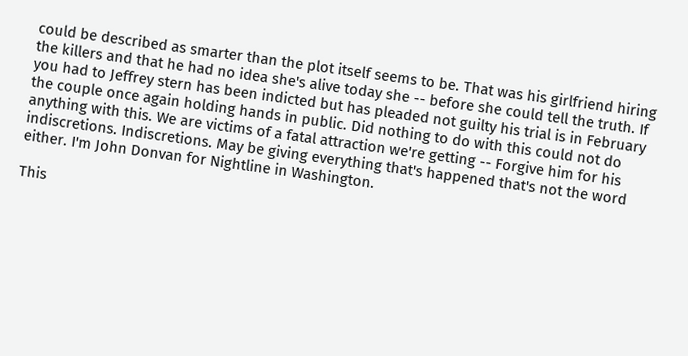could be described as smarter than the plot itself seems to be. That was his girlfriend hiring the killers and that he had no idea she's alive today she -- before she could tell the truth. If you had to Jeffrey stern has been indicted but has pleaded not guilty his trial is in February the couple once again holding hands in public. Did nothing to do with this could not do anything with this. We are victims of a fatal attraction we're getting -- Forgive him for his indiscretions. Indiscretions. May be giving everything that's happened that's not the word either. I'm John Donvan for Nightline in Washington.

This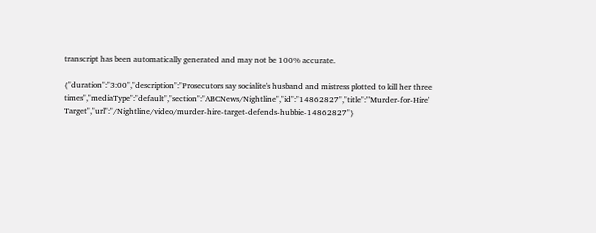transcript has been automatically generated and may not be 100% accurate.

{"duration":"3:00","description":"Prosecutors say socialite's husband and mistress plotted to kill her three times","mediaType":"default","section":"ABCNews/Nightline","id":"14862827","title":"'Murder-for-Hire' Target","url":"/Nightline/video/murder-hire-target-defends-hubbie-14862827"}